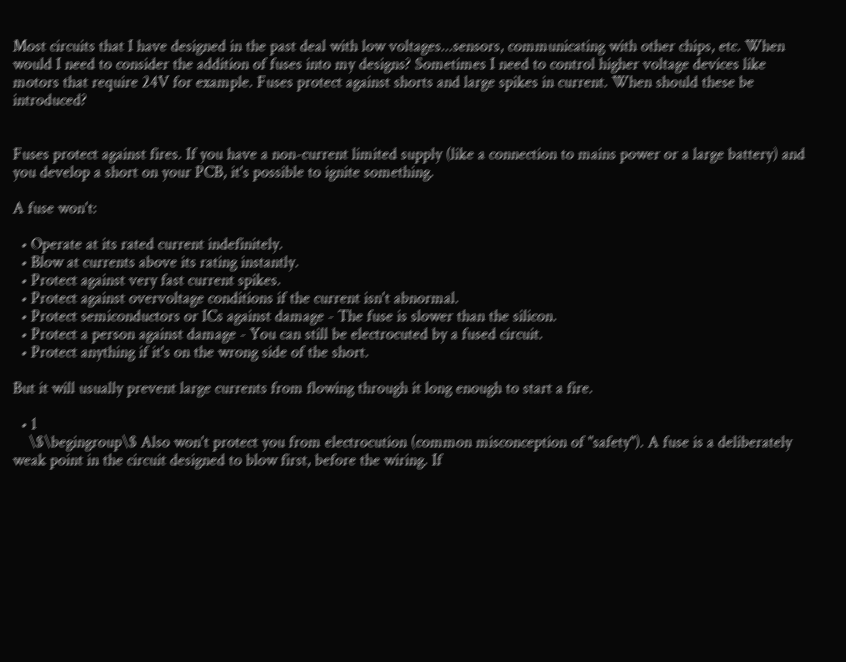Most circuits that I have designed in the past deal with low voltages...sensors, communicating with other chips, etc. When would I need to consider the addition of fuses into my designs? Sometimes I need to control higher voltage devices like motors that require 24V for example. Fuses protect against shorts and large spikes in current. When should these be introduced?


Fuses protect against fires. If you have a non-current limited supply (like a connection to mains power or a large battery) and you develop a short on your PCB, it's possible to ignite something.

A fuse won't:

  • Operate at its rated current indefinitely.
  • Blow at currents above its rating instantly.
  • Protect against very fast current spikes.
  • Protect against overvoltage conditions if the current isn't abnormal.
  • Protect semiconductors or ICs against damage - The fuse is slower than the silicon.
  • Protect a person against damage - You can still be electrocuted by a fused circuit.
  • Protect anything if it's on the wrong side of the short.

But it will usually prevent large currents from flowing through it long enough to start a fire.

  • 1
    \$\begingroup\$ Also won't protect you from electrocution (common misconception of "safety"). A fuse is a deliberately weak point in the circuit designed to blow first, before the wiring. If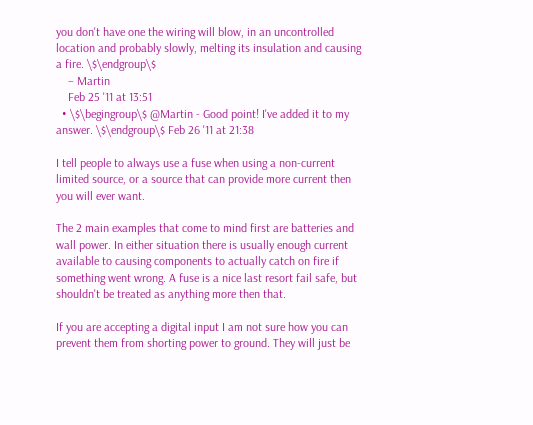you don't have one the wiring will blow, in an uncontrolled location and probably slowly, melting its insulation and causing a fire. \$\endgroup\$
    – Martin
    Feb 25 '11 at 13:51
  • \$\begingroup\$ @Martin - Good point! I've added it to my answer. \$\endgroup\$ Feb 26 '11 at 21:38

I tell people to always use a fuse when using a non-current limited source, or a source that can provide more current then you will ever want.

The 2 main examples that come to mind first are batteries and wall power. In either situation there is usually enough current available to causing components to actually catch on fire if something went wrong. A fuse is a nice last resort fail safe, but shouldn't be treated as anything more then that.

If you are accepting a digital input I am not sure how you can prevent them from shorting power to ground. They will just be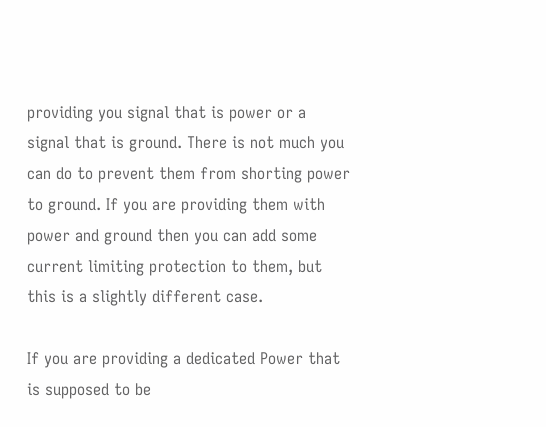providing you signal that is power or a signal that is ground. There is not much you can do to prevent them from shorting power to ground. If you are providing them with power and ground then you can add some current limiting protection to them, but this is a slightly different case.

If you are providing a dedicated Power that is supposed to be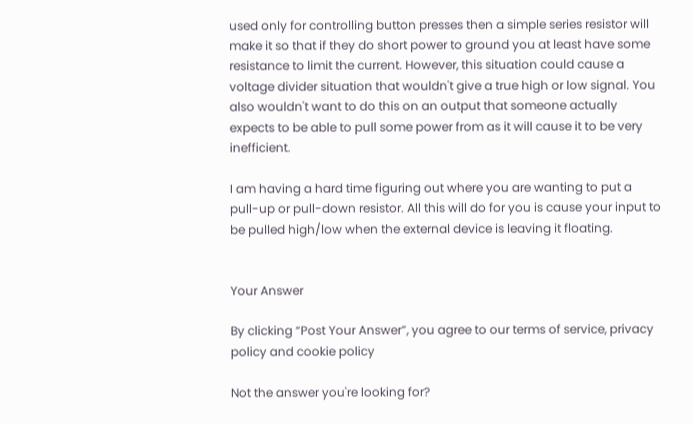used only for controlling button presses then a simple series resistor will make it so that if they do short power to ground you at least have some resistance to limit the current. However, this situation could cause a voltage divider situation that wouldn't give a true high or low signal. You also wouldn't want to do this on an output that someone actually expects to be able to pull some power from as it will cause it to be very inefficient.

I am having a hard time figuring out where you are wanting to put a pull-up or pull-down resistor. All this will do for you is cause your input to be pulled high/low when the external device is leaving it floating.


Your Answer

By clicking “Post Your Answer”, you agree to our terms of service, privacy policy and cookie policy

Not the answer you're looking for?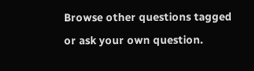Browse other questions tagged or ask your own question.